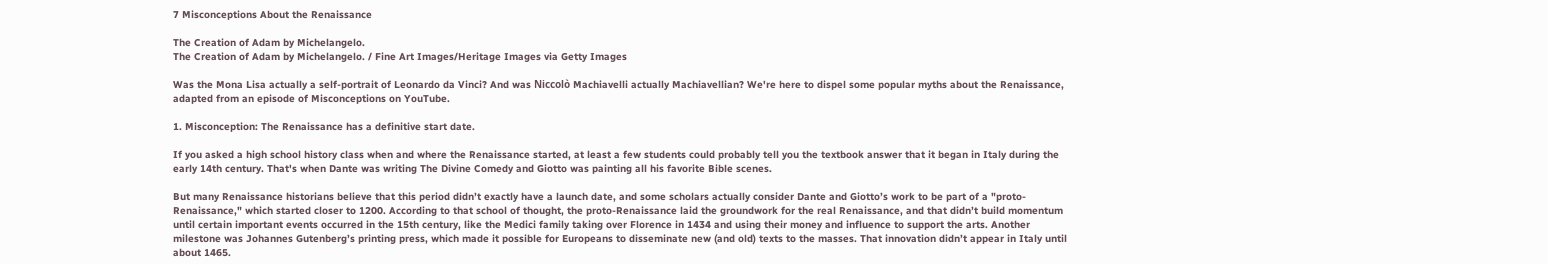7 Misconceptions About the Renaissance

The Creation of Adam by Michelangelo.
The Creation of Adam by Michelangelo. / Fine Art Images/Heritage Images via Getty Images

Was the Mona Lisa actually a self-portrait of Leonardo da Vinci? And was Niccolò Machiavelli actually Machiavellian? We're here to dispel some popular myths about the Renaissance, adapted from an episode of Misconceptions on YouTube.

1. Misconception: The Renaissance has a definitive start date.

If you asked a high school history class when and where the Renaissance started, at least a few students could probably tell you the textbook answer that it began in Italy during the early 14th century. That's when Dante was writing The Divine Comedy and Giotto was painting all his favorite Bible scenes.

But many Renaissance historians believe that this period didn’t exactly have a launch date, and some scholars actually consider Dante and Giotto’s work to be part of a "proto-Renaissance," which started closer to 1200. According to that school of thought, the proto-Renaissance laid the groundwork for the real Renaissance, and that didn’t build momentum until certain important events occurred in the 15th century, like the Medici family taking over Florence in 1434 and using their money and influence to support the arts. Another milestone was Johannes Gutenberg’s printing press, which made it possible for Europeans to disseminate new (and old) texts to the masses. That innovation didn’t appear in Italy until about 1465.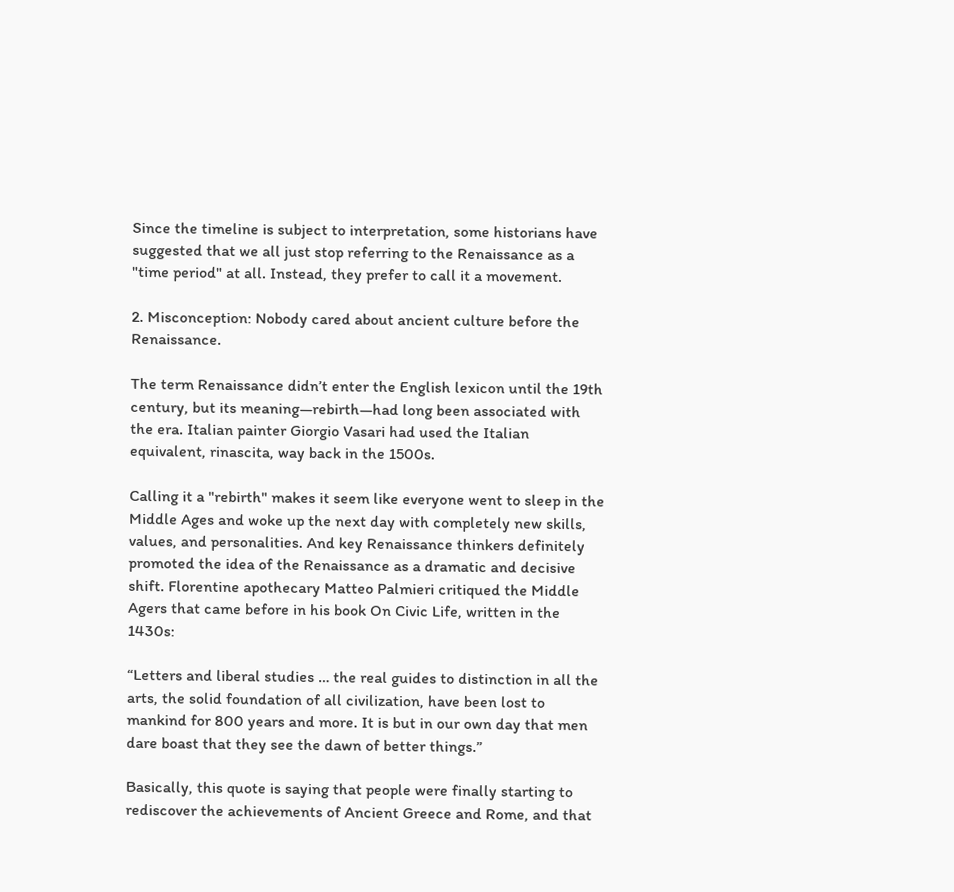Since the timeline is subject to interpretation, some historians have suggested that we all just stop referring to the Renaissance as a "time period" at all. Instead, they prefer to call it a movement.

2. Misconception: Nobody cared about ancient culture before the Renaissance.

The term Renaissance didn’t enter the English lexicon until the 19th century, but its meaning—rebirth—had long been associated with the era. Italian painter Giorgio Vasari had used the Italian equivalent, rinascita, way back in the 1500s.

Calling it a "rebirth" makes it seem like everyone went to sleep in the Middle Ages and woke up the next day with completely new skills, values, and personalities. And key Renaissance thinkers definitely promoted the idea of the Renaissance as a dramatic and decisive shift. Florentine apothecary Matteo Palmieri critiqued the Middle Agers that came before in his book On Civic Life, written in the 1430s:

“Letters and liberal studies … the real guides to distinction in all the arts, the solid foundation of all civilization, have been lost to mankind for 800 years and more. It is but in our own day that men dare boast that they see the dawn of better things.”

Basically, this quote is saying that people were finally starting to rediscover the achievements of Ancient Greece and Rome, and that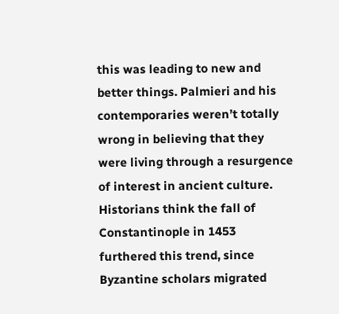this was leading to new and better things. Palmieri and his contemporaries weren’t totally wrong in believing that they were living through a resurgence of interest in ancient culture. Historians think the fall of Constantinople in 1453 furthered this trend, since Byzantine scholars migrated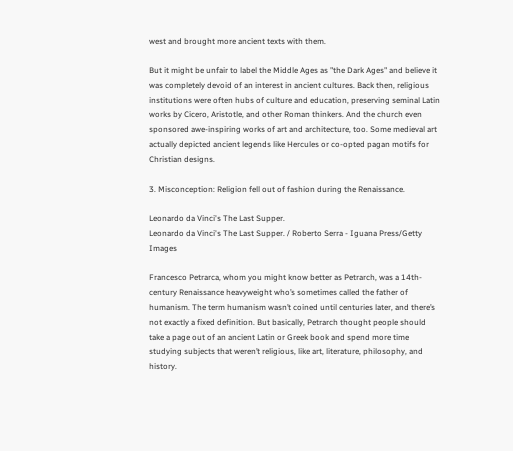west and brought more ancient texts with them.

But it might be unfair to label the Middle Ages as "the Dark Ages" and believe it was completely devoid of an interest in ancient cultures. Back then, religious institutions were often hubs of culture and education, preserving seminal Latin works by Cicero, Aristotle, and other Roman thinkers. And the church even sponsored awe-inspiring works of art and architecture, too. Some medieval art actually depicted ancient legends like Hercules or co-opted pagan motifs for Christian designs.

3. Misconception: Religion fell out of fashion during the Renaissance.

Leonardo da Vinci's The Last Supper.
Leonardo da Vinci's The Last Supper. / Roberto Serra - Iguana Press/Getty Images

Francesco Petrarca, whom you might know better as Petrarch, was a 14th-century Renaissance heavyweight who’s sometimes called the father of humanism. The term humanism wasn’t coined until centuries later, and there’s not exactly a fixed definition. But basically, Petrarch thought people should take a page out of an ancient Latin or Greek book and spend more time studying subjects that weren’t religious, like art, literature, philosophy, and history.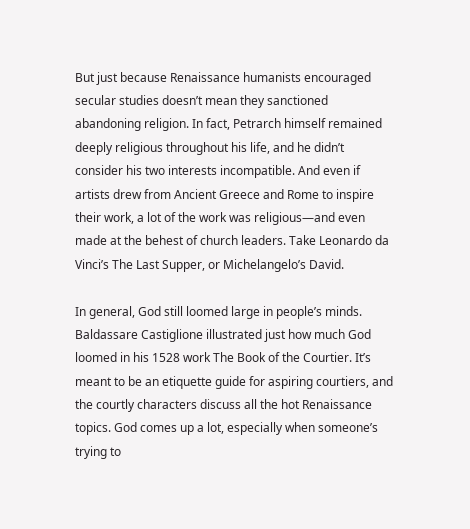But just because Renaissance humanists encouraged secular studies doesn’t mean they sanctioned abandoning religion. In fact, Petrarch himself remained deeply religious throughout his life, and he didn’t consider his two interests incompatible. And even if artists drew from Ancient Greece and Rome to inspire their work, a lot of the work was religious—and even made at the behest of church leaders. Take Leonardo da Vinci’s The Last Supper, or Michelangelo’s David.

In general, God still loomed large in people’s minds. Baldassare Castiglione illustrated just how much God loomed in his 1528 work The Book of the Courtier. It’s meant to be an etiquette guide for aspiring courtiers, and the courtly characters discuss all the hot Renaissance topics. God comes up a lot, especially when someone’s trying to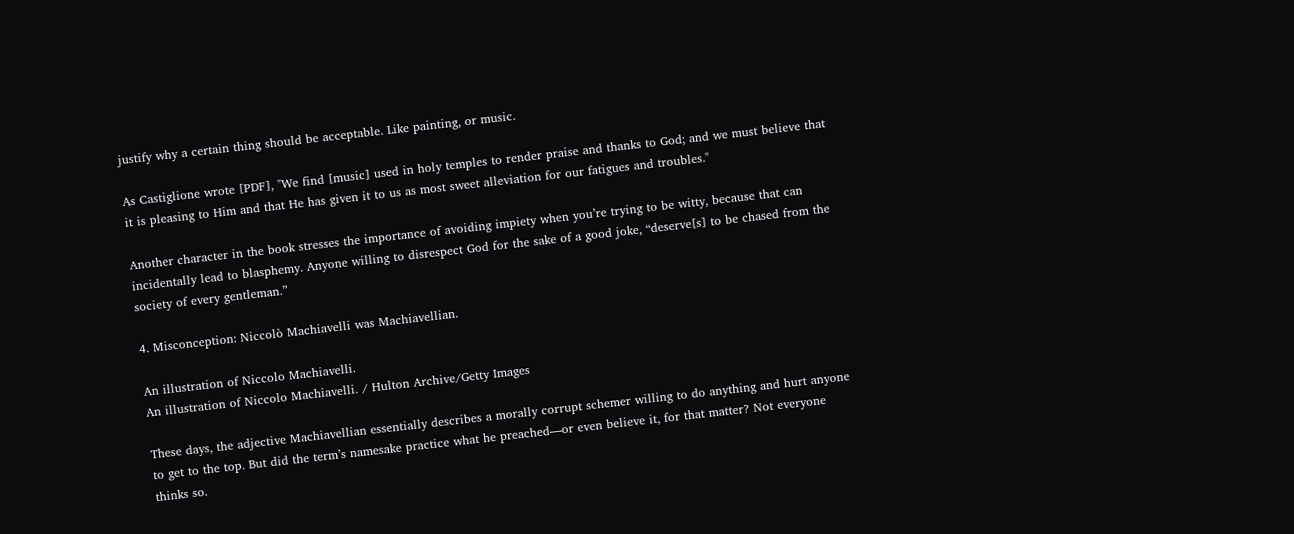justify why a certain thing should be acceptable. Like painting, or music.

As Castiglione wrote [PDF], "We find [music] used in holy temples to render praise and thanks to God; and we must believe that it is pleasing to Him and that He has given it to us as most sweet alleviation for our fatigues and troubles."

Another character in the book stresses the importance of avoiding impiety when you’re trying to be witty, because that can incidentally lead to blasphemy. Anyone willing to disrespect God for the sake of a good joke, “deserve[s] to be chased from the society of every gentleman.”

4. Misconception: Niccolò Machiavelli was Machiavellian.

An illustration of Niccolo Machiavelli.
An illustration of Niccolo Machiavelli. / Hulton Archive/Getty Images

These days, the adjective Machiavellian essentially describes a morally corrupt schemer willing to do anything and hurt anyone to get to the top. But did the term’s namesake practice what he preached—or even believe it, for that matter? Not everyone thinks so.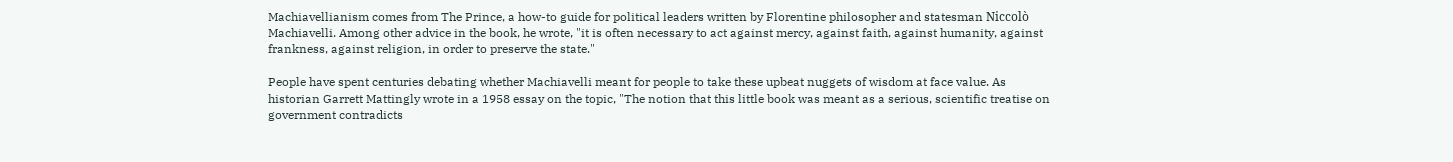Machiavellianism comes from The Prince, a how-to guide for political leaders written by Florentine philosopher and statesman Niccolò Machiavelli. Among other advice in the book, he wrote, "it is often necessary to act against mercy, against faith, against humanity, against frankness, against religion, in order to preserve the state."

People have spent centuries debating whether Machiavelli meant for people to take these upbeat nuggets of wisdom at face value. As historian Garrett Mattingly wrote in a 1958 essay on the topic, "The notion that this little book was meant as a serious, scientific treatise on government contradicts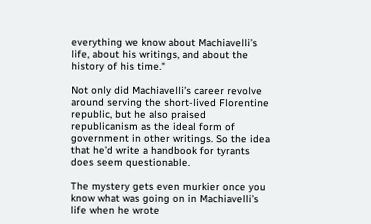everything we know about Machiavelli’s life, about his writings, and about the history of his time."

Not only did Machiavelli’s career revolve around serving the short-lived Florentine republic, but he also praised republicanism as the ideal form of government in other writings. So the idea that he’d write a handbook for tyrants does seem questionable.

The mystery gets even murkier once you know what was going on in Machiavelli’s life when he wrote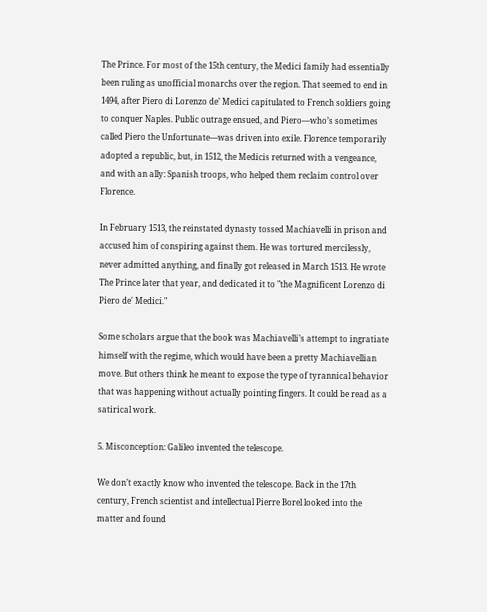The Prince. For most of the 15th century, the Medici family had essentially been ruling as unofficial monarchs over the region. That seemed to end in 1494, after Piero di Lorenzo de’ Medici capitulated to French soldiers going to conquer Naples. Public outrage ensued, and Piero—who’s sometimes called Piero the Unfortunate—was driven into exile. Florence temporarily adopted a republic, but, in 1512, the Medicis returned with a vengeance, and with an ally: Spanish troops, who helped them reclaim control over Florence.

In February 1513, the reinstated dynasty tossed Machiavelli in prison and accused him of conspiring against them. He was tortured mercilessly, never admitted anything, and finally got released in March 1513. He wrote The Prince later that year, and dedicated it to "the Magnificent Lorenzo di Piero de' Medici."

Some scholars argue that the book was Machiavelli’s attempt to ingratiate himself with the regime, which would have been a pretty Machiavellian move. But others think he meant to expose the type of tyrannical behavior that was happening without actually pointing fingers. It could be read as a satirical work.

5. Misconception: Galileo invented the telescope.

We don’t exactly know who invented the telescope. Back in the 17th century, French scientist and intellectual Pierre Borel looked into the matter and found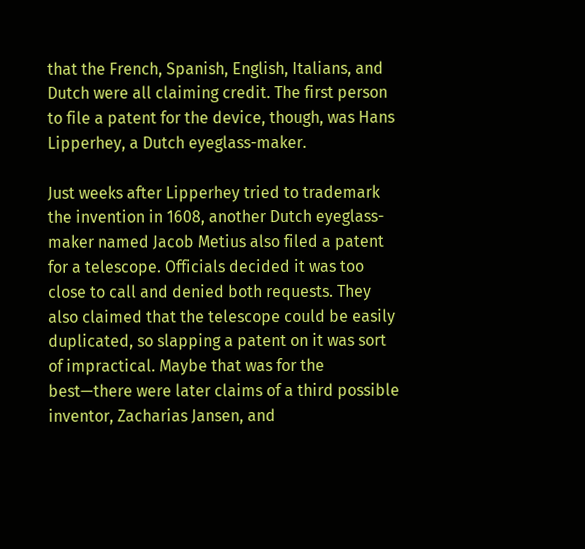that the French, Spanish, English, Italians, and Dutch were all claiming credit. The first person to file a patent for the device, though, was Hans Lipperhey, a Dutch eyeglass-maker.

Just weeks after Lipperhey tried to trademark the invention in 1608, another Dutch eyeglass-maker named Jacob Metius also filed a patent for a telescope. Officials decided it was too close to call and denied both requests. They also claimed that the telescope could be easily duplicated, so slapping a patent on it was sort of impractical. Maybe that was for the best—there were later claims of a third possible inventor, Zacharias Jansen, and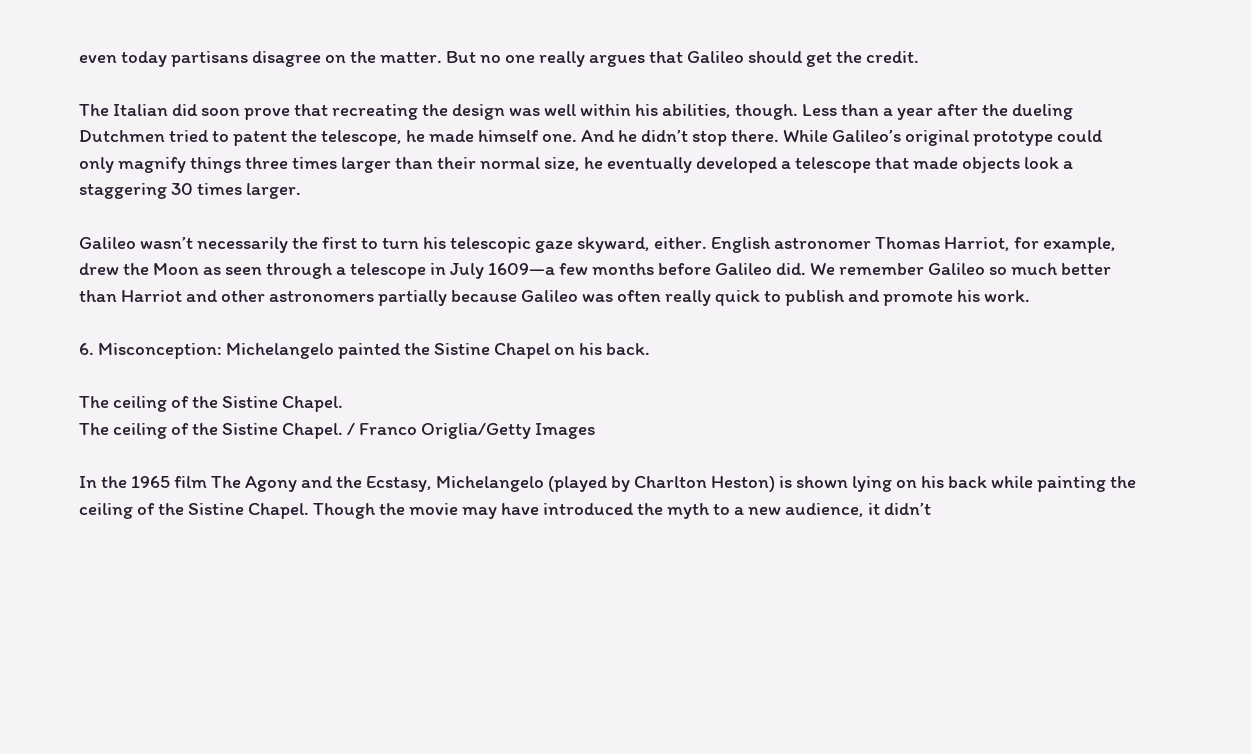even today partisans disagree on the matter. But no one really argues that Galileo should get the credit.

The Italian did soon prove that recreating the design was well within his abilities, though. Less than a year after the dueling Dutchmen tried to patent the telescope, he made himself one. And he didn’t stop there. While Galileo’s original prototype could only magnify things three times larger than their normal size, he eventually developed a telescope that made objects look a staggering 30 times larger.

Galileo wasn’t necessarily the first to turn his telescopic gaze skyward, either. English astronomer Thomas Harriot, for example, drew the Moon as seen through a telescope in July 1609—a few months before Galileo did. We remember Galileo so much better than Harriot and other astronomers partially because Galileo was often really quick to publish and promote his work.

6. Misconception: Michelangelo painted the Sistine Chapel on his back.

The ceiling of the Sistine Chapel.
The ceiling of the Sistine Chapel. / Franco Origlia/Getty Images

In the 1965 film The Agony and the Ecstasy, Michelangelo (played by Charlton Heston) is shown lying on his back while painting the ceiling of the Sistine Chapel. Though the movie may have introduced the myth to a new audience, it didn’t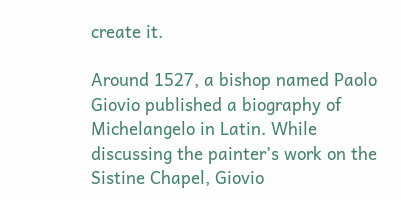create it.

Around 1527, a bishop named Paolo Giovio published a biography of Michelangelo in Latin. While discussing the painter’s work on the Sistine Chapel, Giovio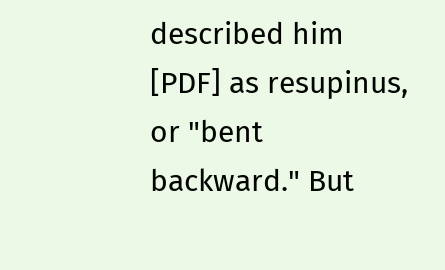described him [PDF] as resupinus, or "bent backward." But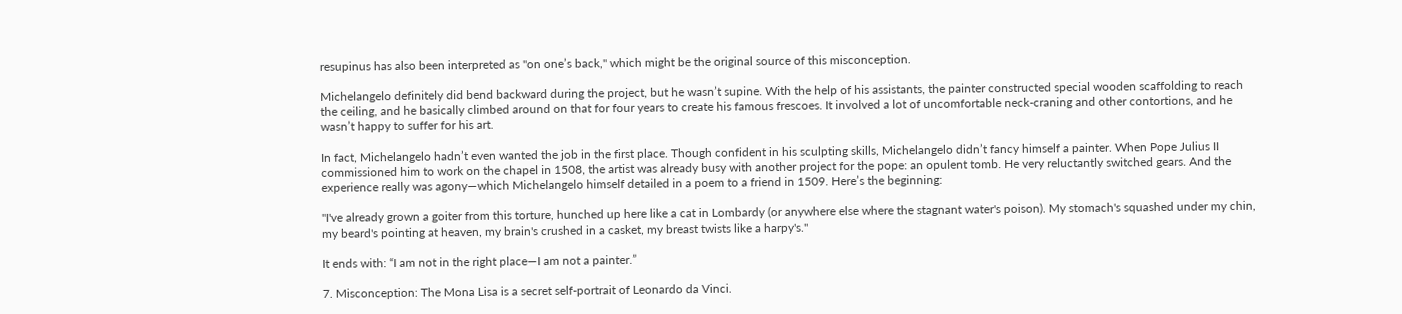resupinus has also been interpreted as "on one’s back," which might be the original source of this misconception.

Michelangelo definitely did bend backward during the project, but he wasn’t supine. With the help of his assistants, the painter constructed special wooden scaffolding to reach the ceiling, and he basically climbed around on that for four years to create his famous frescoes. It involved a lot of uncomfortable neck-craning and other contortions, and he wasn’t happy to suffer for his art.

In fact, Michelangelo hadn’t even wanted the job in the first place. Though confident in his sculpting skills, Michelangelo didn’t fancy himself a painter. When Pope Julius II commissioned him to work on the chapel in 1508, the artist was already busy with another project for the pope: an opulent tomb. He very reluctantly switched gears. And the experience really was agony—which Michelangelo himself detailed in a poem to a friend in 1509. Here’s the beginning:

"I've already grown a goiter from this torture, hunched up here like a cat in Lombardy (or anywhere else where the stagnant water's poison). My stomach's squashed under my chin, my beard's pointing at heaven, my brain's crushed in a casket, my breast twists like a harpy's."

It ends with: “I am not in the right place—I am not a painter.”

7. Misconception: The Mona Lisa is a secret self-portrait of Leonardo da Vinci.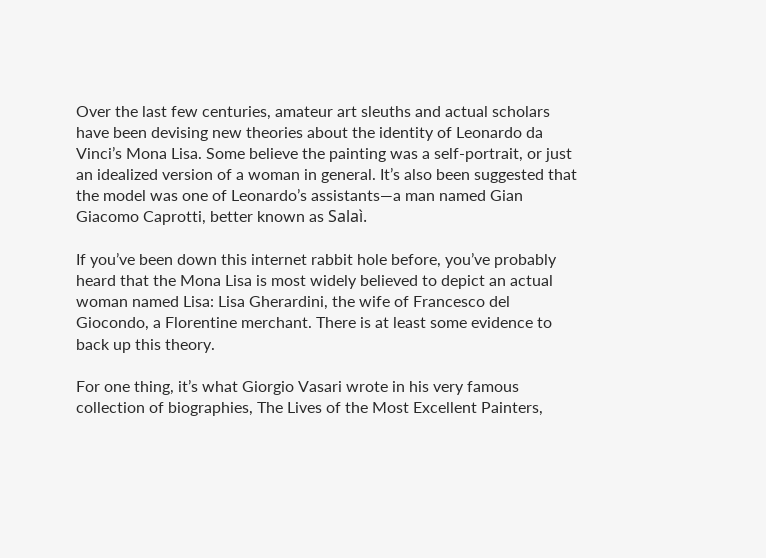Over the last few centuries, amateur art sleuths and actual scholars have been devising new theories about the identity of Leonardo da Vinci’s Mona Lisa. Some believe the painting was a self-portrait, or just an idealized version of a woman in general. It’s also been suggested that the model was one of Leonardo’s assistants—a man named Gian Giacomo Caprotti, better known as Salaì.

If you’ve been down this internet rabbit hole before, you’ve probably heard that the Mona Lisa is most widely believed to depict an actual woman named Lisa: Lisa Gherardini, the wife of Francesco del Giocondo, a Florentine merchant. There is at least some evidence to back up this theory.

For one thing, it’s what Giorgio Vasari wrote in his very famous collection of biographies, The Lives of the Most Excellent Painters,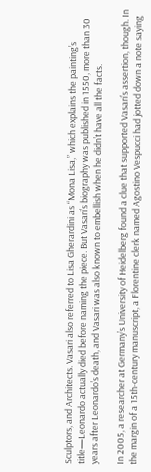Sculptors, and Architects. Vasari also referred to Lisa Gherardini as “Mona Lisa,” which explains the painting’s title—Leonardo actually died before naming the piece. But Vasari’s biography was published in 1550, more than 30 years after Leonardo’s death, and Vasari was also known to embellish when he didn’t have all the facts.

In 2005, a researcher at Germany’s University of Heidelberg found a clue that supported Vasari’s assertion, though. In the margin of a 15th-century manuscript, a Florentine clerk named Agostino Vespucci had jotted down a note saying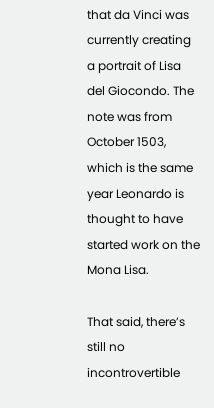that da Vinci was currently creating a portrait of Lisa del Giocondo. The note was from October 1503, which is the same year Leonardo is thought to have started work on the Mona Lisa.

That said, there’s still no incontrovertible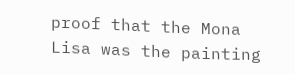proof that the Mona Lisa was the painting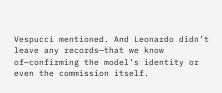Vespucci mentioned. And Leonardo didn’t leave any records—that we know of—confirming the model’s identity or even the commission itself.